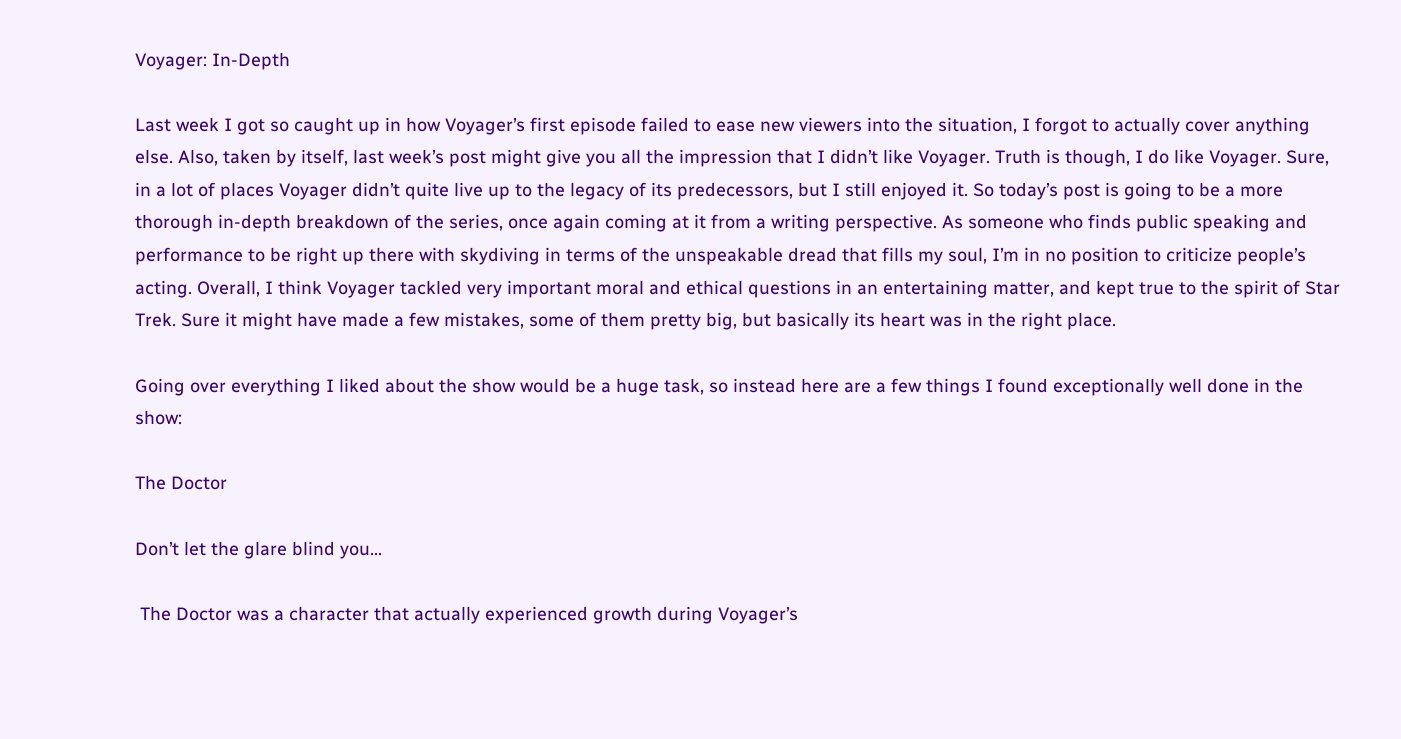Voyager: In-Depth

Last week I got so caught up in how Voyager’s first episode failed to ease new viewers into the situation, I forgot to actually cover anything else. Also, taken by itself, last week’s post might give you all the impression that I didn’t like Voyager. Truth is though, I do like Voyager. Sure, in a lot of places Voyager didn’t quite live up to the legacy of its predecessors, but I still enjoyed it. So today’s post is going to be a more thorough in-depth breakdown of the series, once again coming at it from a writing perspective. As someone who finds public speaking and performance to be right up there with skydiving in terms of the unspeakable dread that fills my soul, I’m in no position to criticize people’s acting. Overall, I think Voyager tackled very important moral and ethical questions in an entertaining matter, and kept true to the spirit of Star Trek. Sure it might have made a few mistakes, some of them pretty big, but basically its heart was in the right place.

Going over everything I liked about the show would be a huge task, so instead here are a few things I found exceptionally well done in the show:

The Doctor

Don’t let the glare blind you…

 The Doctor was a character that actually experienced growth during Voyager’s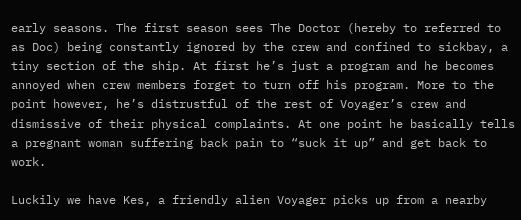early seasons. The first season sees The Doctor (hereby to referred to as Doc) being constantly ignored by the crew and confined to sickbay, a tiny section of the ship. At first he’s just a program and he becomes annoyed when crew members forget to turn off his program. More to the point however, he’s distrustful of the rest of Voyager’s crew and dismissive of their physical complaints. At one point he basically tells a pregnant woman suffering back pain to “suck it up” and get back to work.

Luckily we have Kes, a friendly alien Voyager picks up from a nearby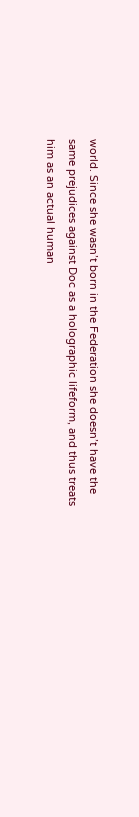world. Since she wasn’t born in the Federation she doesn’t have the same prejudices against Doc as a holographic lifeform, and thus treats him as an actual human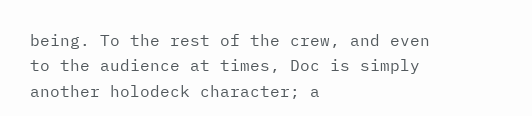being. To the rest of the crew, and even to the audience at times, Doc is simply another holodeck character; a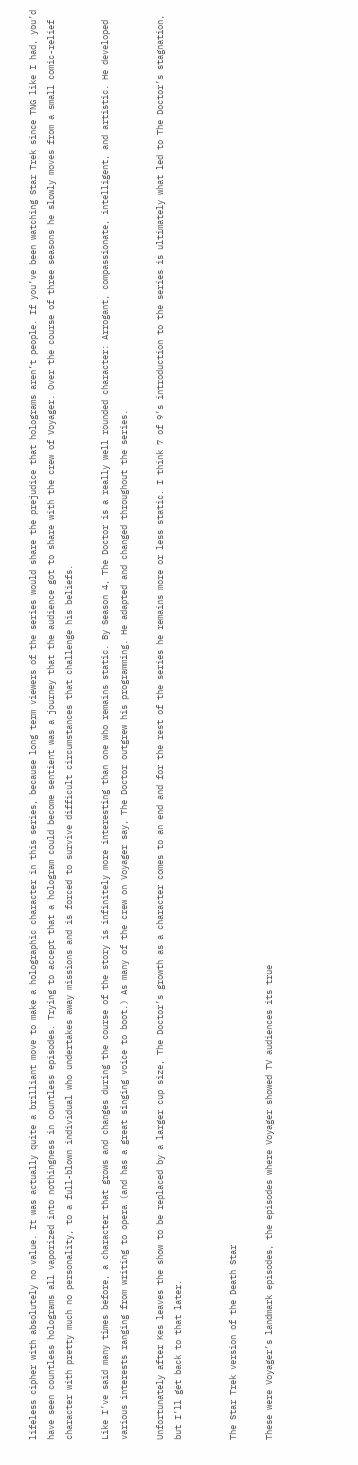lifeless cipher with absolutely no value. It was actually quite a brilliant move to make a holographic character in this series, because long term viewers of the series would share the prejudice that holograms aren’t people. If you’ve been watching Star Trek since TNG like I had, you’d have seen countless holograms all vaporized into nothingness in countless episodes. Trying to accept that a hologram could become sentient was a journey that the audience got to share with the crew of Voyager. Over the course of three seasons he slowly moves from a small comic-relief character with pretty much no personality, to a full-blown individual who undertakes away missions and is forced to survive difficult circumstances that challenge his beliefs.

Like I’ve said many times before, a character that grows and changes during the course of the story is infinitely more interesting than one who remains static. By Season 4, The Doctor is a really well rounded character: Arrogant, compassionate, intelligent, and artistic. He developed various interests ranging from writing to opera (and has a great singing voice to boot.) As many of the crew on Voyager say, The Doctor outgrew his programming. He adapted and changed throughout the series.

Unfortunately after Kes leaves the show to be replaced by a larger cup size, The Doctor’s growth as a character comes to an end and for the rest of the series he remains more or less static. I think 7 of 9’s introduction to the series is ultimately what led to The Doctor’s stagnation, but I’ll get back to that later.


The Star Trek version of the Death Star

These were Voyager’s landmark episodes, the episodes where Voyager showed TV audiences its true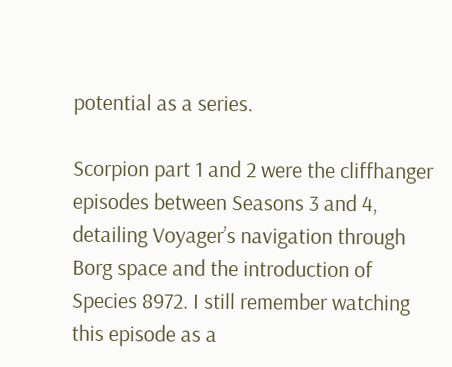potential as a series.

Scorpion part 1 and 2 were the cliffhanger episodes between Seasons 3 and 4, detailing Voyager’s navigation through Borg space and the introduction of Species 8972. I still remember watching this episode as a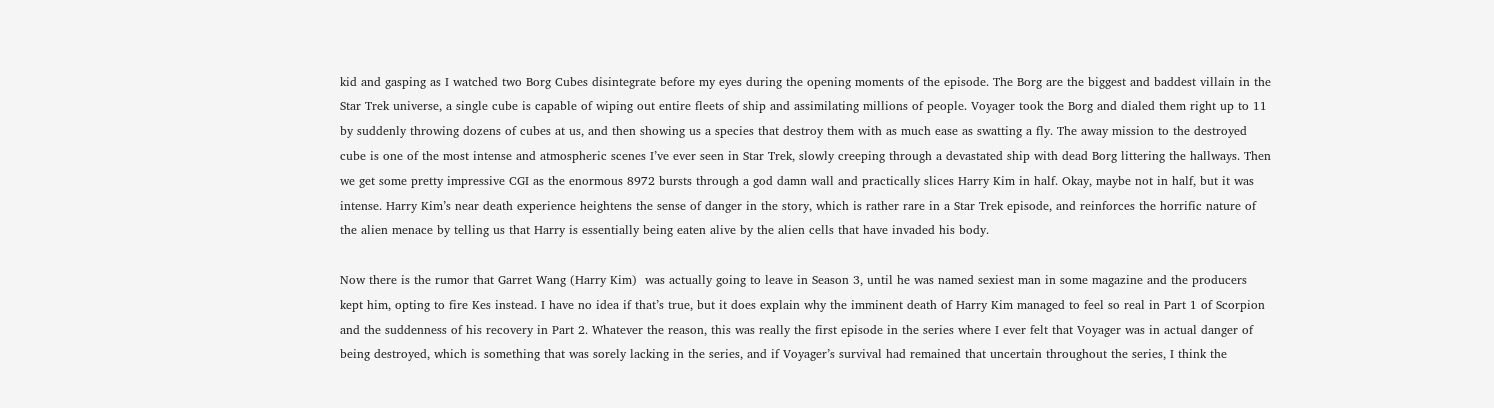kid and gasping as I watched two Borg Cubes disintegrate before my eyes during the opening moments of the episode. The Borg are the biggest and baddest villain in the Star Trek universe, a single cube is capable of wiping out entire fleets of ship and assimilating millions of people. Voyager took the Borg and dialed them right up to 11 by suddenly throwing dozens of cubes at us, and then showing us a species that destroy them with as much ease as swatting a fly. The away mission to the destroyed cube is one of the most intense and atmospheric scenes I’ve ever seen in Star Trek, slowly creeping through a devastated ship with dead Borg littering the hallways. Then we get some pretty impressive CGI as the enormous 8972 bursts through a god damn wall and practically slices Harry Kim in half. Okay, maybe not in half, but it was intense. Harry Kim’s near death experience heightens the sense of danger in the story, which is rather rare in a Star Trek episode, and reinforces the horrific nature of the alien menace by telling us that Harry is essentially being eaten alive by the alien cells that have invaded his body.

Now there is the rumor that Garret Wang (Harry Kim)  was actually going to leave in Season 3, until he was named sexiest man in some magazine and the producers kept him, opting to fire Kes instead. I have no idea if that’s true, but it does explain why the imminent death of Harry Kim managed to feel so real in Part 1 of Scorpion and the suddenness of his recovery in Part 2. Whatever the reason, this was really the first episode in the series where I ever felt that Voyager was in actual danger of being destroyed, which is something that was sorely lacking in the series, and if Voyager’s survival had remained that uncertain throughout the series, I think the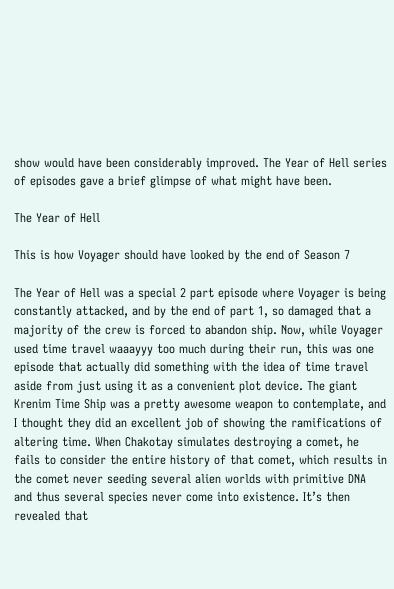show would have been considerably improved. The Year of Hell series of episodes gave a brief glimpse of what might have been.

The Year of Hell

This is how Voyager should have looked by the end of Season 7

The Year of Hell was a special 2 part episode where Voyager is being constantly attacked, and by the end of part 1, so damaged that a majority of the crew is forced to abandon ship. Now, while Voyager used time travel waaayyy too much during their run, this was one episode that actually did something with the idea of time travel aside from just using it as a convenient plot device. The giant Krenim Time Ship was a pretty awesome weapon to contemplate, and I thought they did an excellent job of showing the ramifications of altering time. When Chakotay simulates destroying a comet, he fails to consider the entire history of that comet, which results in the comet never seeding several alien worlds with primitive DNA and thus several species never come into existence. It’s then revealed that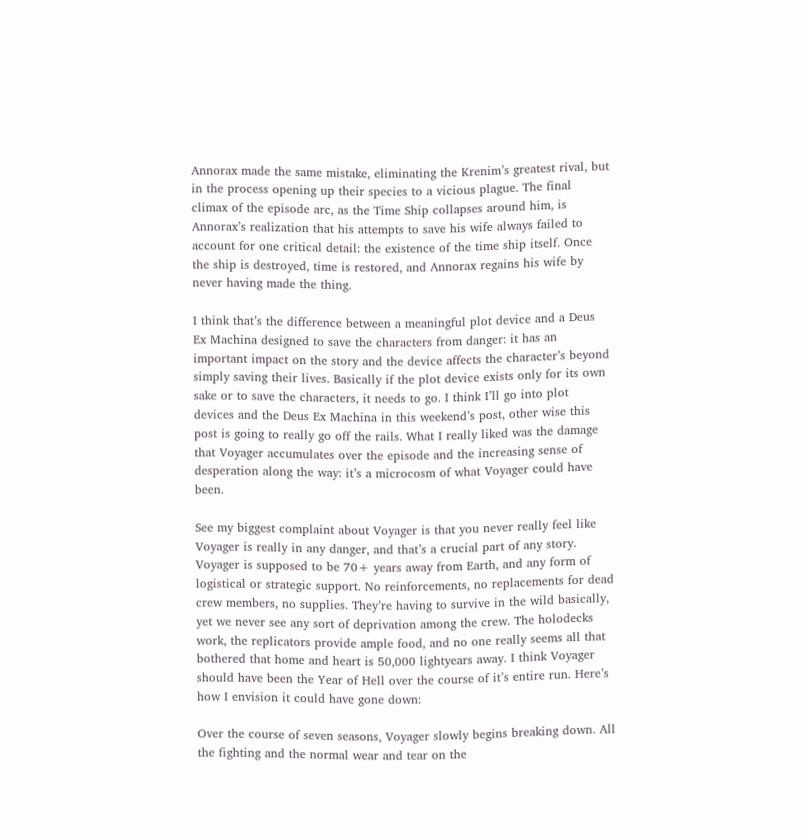Annorax made the same mistake, eliminating the Krenim’s greatest rival, but in the process opening up their species to a vicious plague. The final climax of the episode arc, as the Time Ship collapses around him, is Annorax’s realization that his attempts to save his wife always failed to account for one critical detail: the existence of the time ship itself. Once the ship is destroyed, time is restored, and Annorax regains his wife by never having made the thing.

I think that’s the difference between a meaningful plot device and a Deus Ex Machina designed to save the characters from danger: it has an important impact on the story and the device affects the character’s beyond simply saving their lives. Basically if the plot device exists only for its own sake or to save the characters, it needs to go. I think I’ll go into plot devices and the Deus Ex Machina in this weekend’s post, other wise this post is going to really go off the rails. What I really liked was the damage that Voyager accumulates over the episode and the increasing sense of desperation along the way: it’s a microcosm of what Voyager could have been.

See my biggest complaint about Voyager is that you never really feel like Voyager is really in any danger, and that’s a crucial part of any story. Voyager is supposed to be 70+ years away from Earth, and any form of logistical or strategic support. No reinforcements, no replacements for dead crew members, no supplies. They’re having to survive in the wild basically, yet we never see any sort of deprivation among the crew. The holodecks work, the replicators provide ample food, and no one really seems all that bothered that home and heart is 50,000 lightyears away. I think Voyager should have been the Year of Hell over the course of it’s entire run. Here’s how I envision it could have gone down:

Over the course of seven seasons, Voyager slowly begins breaking down. All the fighting and the normal wear and tear on the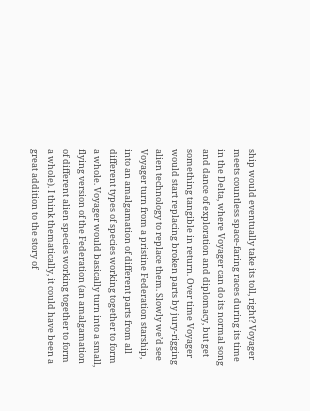ship would eventually take its toll, right? Voyager meets countless space-faring races during its time in the Delta, where Voyager can do its normal song and dance of exploration and diplomacy, but get something tangible in return. Over time Voyager would start replacing broken parts by jury-rigging alien technology to replace them. Slowly we’d see Voyager turn from a pristine Federation starship, into an amalgamation of different parts from all different types of species working together to form a whole. Voyager would basically turn into a small, flying version of the Federation (an amalgamation of different alien species working together to form a whole). I think thematically, it could have been a great addition to the story of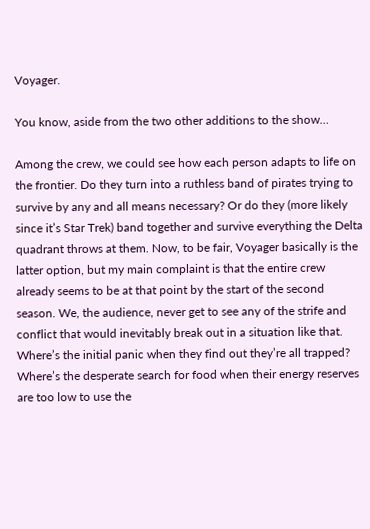Voyager.

You know, aside from the two other additions to the show…

Among the crew, we could see how each person adapts to life on the frontier. Do they turn into a ruthless band of pirates trying to survive by any and all means necessary? Or do they (more likely since it’s Star Trek) band together and survive everything the Delta quadrant throws at them. Now, to be fair, Voyager basically is the latter option, but my main complaint is that the entire crew already seems to be at that point by the start of the second season. We, the audience, never get to see any of the strife and conflict that would inevitably break out in a situation like that. Where’s the initial panic when they find out they’re all trapped? Where’s the desperate search for food when their energy reserves are too low to use the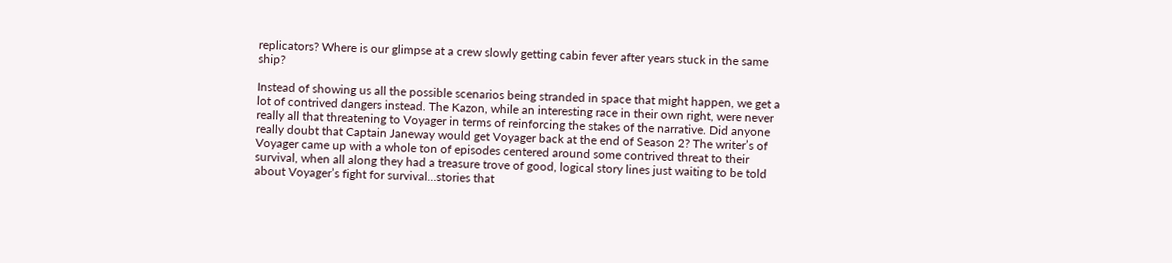replicators? Where is our glimpse at a crew slowly getting cabin fever after years stuck in the same ship?

Instead of showing us all the possible scenarios being stranded in space that might happen, we get a lot of contrived dangers instead. The Kazon, while an interesting race in their own right, were never really all that threatening to Voyager in terms of reinforcing the stakes of the narrative. Did anyone really doubt that Captain Janeway would get Voyager back at the end of Season 2? The writer’s of Voyager came up with a whole ton of episodes centered around some contrived threat to their survival, when all along they had a treasure trove of good, logical story lines just waiting to be told about Voyager’s fight for survival…stories that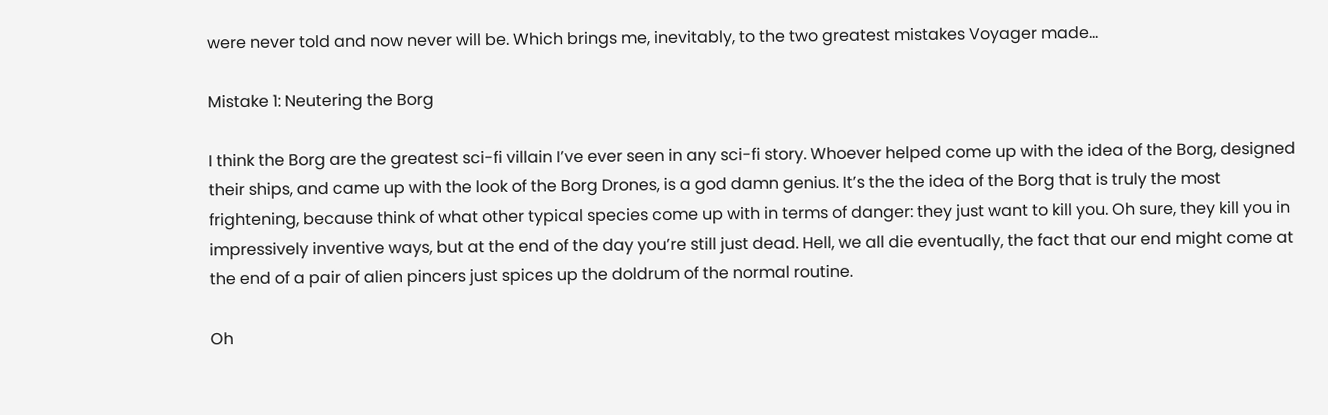were never told and now never will be. Which brings me, inevitably, to the two greatest mistakes Voyager made…

Mistake 1: Neutering the Borg

I think the Borg are the greatest sci-fi villain I’ve ever seen in any sci-fi story. Whoever helped come up with the idea of the Borg, designed their ships, and came up with the look of the Borg Drones, is a god damn genius. It’s the the idea of the Borg that is truly the most frightening, because think of what other typical species come up with in terms of danger: they just want to kill you. Oh sure, they kill you in impressively inventive ways, but at the end of the day you’re still just dead. Hell, we all die eventually, the fact that our end might come at the end of a pair of alien pincers just spices up the doldrum of the normal routine.

Oh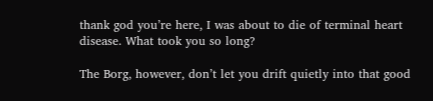thank god you’re here, I was about to die of terminal heart disease. What took you so long?

The Borg, however, don’t let you drift quietly into that good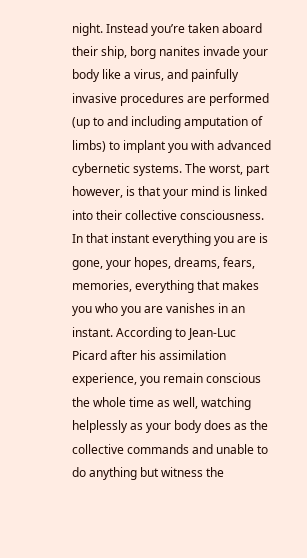night. Instead you’re taken aboard their ship, borg nanites invade your body like a virus, and painfully invasive procedures are performed (up to and including amputation of limbs) to implant you with advanced cybernetic systems. The worst, part however, is that your mind is linked into their collective consciousness. In that instant everything you are is gone, your hopes, dreams, fears, memories, everything that makes you who you are vanishes in an instant. According to Jean-Luc Picard after his assimilation experience, you remain conscious the whole time as well, watching helplessly as your body does as the collective commands and unable to do anything but witness the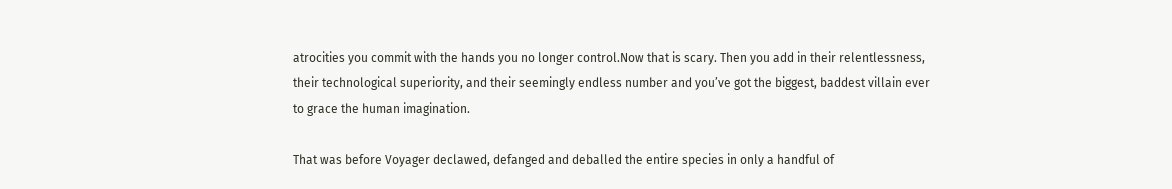atrocities you commit with the hands you no longer control.Now that is scary. Then you add in their relentlessness, their technological superiority, and their seemingly endless number and you’ve got the biggest, baddest villain ever to grace the human imagination.

That was before Voyager declawed, defanged and deballed the entire species in only a handful of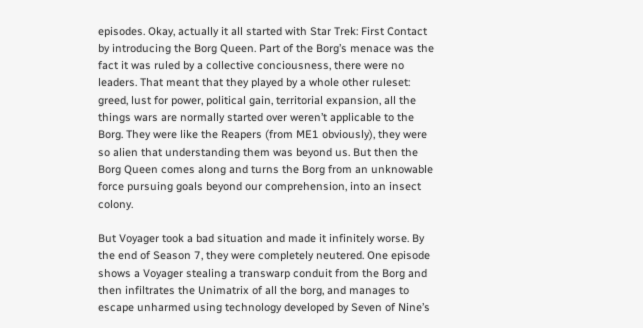episodes. Okay, actually it all started with Star Trek: First Contact by introducing the Borg Queen. Part of the Borg’s menace was the fact it was ruled by a collective conciousness, there were no leaders. That meant that they played by a whole other ruleset: greed, lust for power, political gain, territorial expansion, all the things wars are normally started over weren’t applicable to the Borg. They were like the Reapers (from ME1 obviously), they were so alien that understanding them was beyond us. But then the Borg Queen comes along and turns the Borg from an unknowable force pursuing goals beyond our comprehension, into an insect colony.

But Voyager took a bad situation and made it infinitely worse. By the end of Season 7, they were completely neutered. One episode shows a Voyager stealing a transwarp conduit from the Borg and then infiltrates the Unimatrix of all the borg, and manages to escape unharmed using technology developed by Seven of Nine’s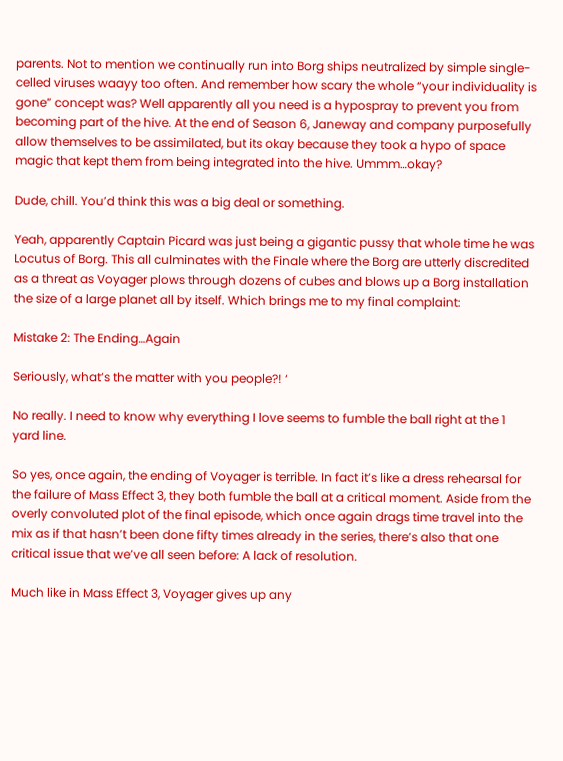parents. Not to mention we continually run into Borg ships neutralized by simple single-celled viruses waayy too often. And remember how scary the whole “your individuality is gone” concept was? Well apparently all you need is a hypospray to prevent you from becoming part of the hive. At the end of Season 6, Janeway and company purposefully allow themselves to be assimilated, but its okay because they took a hypo of space magic that kept them from being integrated into the hive. Ummm…okay?

Dude, chill. You’d think this was a big deal or something.

Yeah, apparently Captain Picard was just being a gigantic pussy that whole time he was Locutus of Borg. This all culminates with the Finale where the Borg are utterly discredited as a threat as Voyager plows through dozens of cubes and blows up a Borg installation the size of a large planet all by itself. Which brings me to my final complaint:

Mistake 2: The Ending…Again

Seriously, what’s the matter with you people?! ‘

No really. I need to know why everything I love seems to fumble the ball right at the 1 yard line.

So yes, once again, the ending of Voyager is terrible. In fact it’s like a dress rehearsal for the failure of Mass Effect 3, they both fumble the ball at a critical moment. Aside from the overly convoluted plot of the final episode, which once again drags time travel into the mix as if that hasn’t been done fifty times already in the series, there’s also that one critical issue that we’ve all seen before: A lack of resolution.

Much like in Mass Effect 3, Voyager gives up any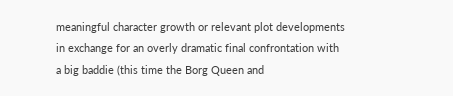meaningful character growth or relevant plot developments in exchange for an overly dramatic final confrontation with a big baddie (this time the Borg Queen and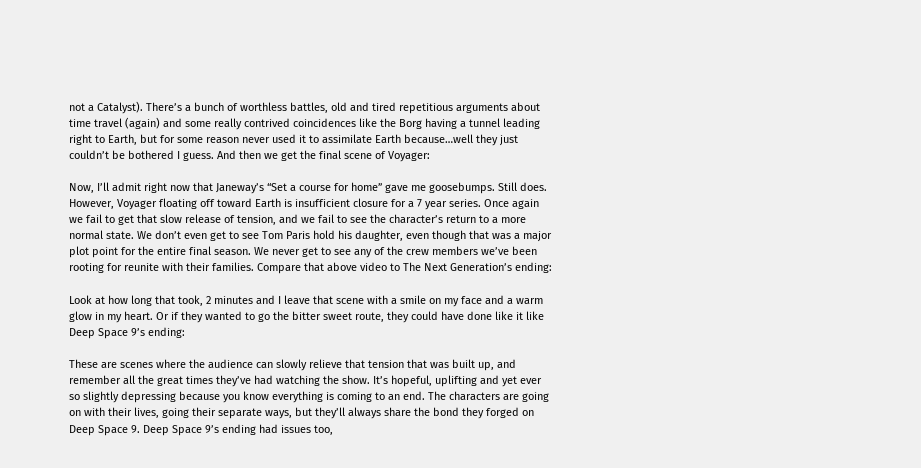not a Catalyst). There’s a bunch of worthless battles, old and tired repetitious arguments about time travel (again) and some really contrived coincidences like the Borg having a tunnel leading right to Earth, but for some reason never used it to assimilate Earth because…well they just couldn’t be bothered I guess. And then we get the final scene of Voyager:

Now, I’ll admit right now that Janeway’s “Set a course for home” gave me goosebumps. Still does. However, Voyager floating off toward Earth is insufficient closure for a 7 year series. Once again we fail to get that slow release of tension, and we fail to see the character’s return to a more normal state. We don’t even get to see Tom Paris hold his daughter, even though that was a major plot point for the entire final season. We never get to see any of the crew members we’ve been rooting for reunite with their families. Compare that above video to The Next Generation’s ending:

Look at how long that took, 2 minutes and I leave that scene with a smile on my face and a warm glow in my heart. Or if they wanted to go the bitter sweet route, they could have done like it like Deep Space 9’s ending:

These are scenes where the audience can slowly relieve that tension that was built up, and remember all the great times they’ve had watching the show. It’s hopeful, uplifting and yet ever so slightly depressing because you know everything is coming to an end. The characters are going on with their lives, going their separate ways, but they’ll always share the bond they forged on Deep Space 9. Deep Space 9’s ending had issues too,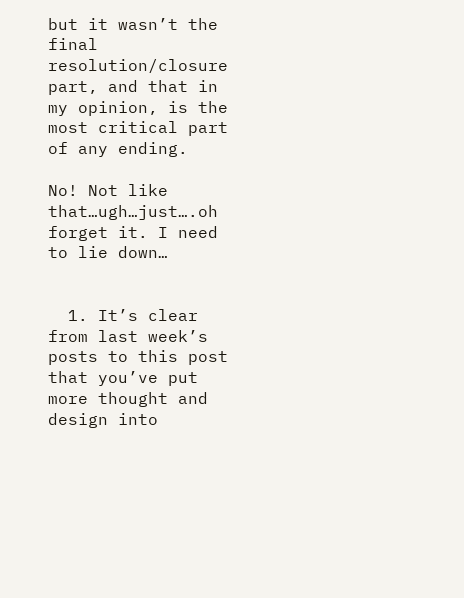but it wasn’t the final resolution/closure part, and that in my opinion, is the most critical part of any ending.

No! Not like that…ugh…just….oh forget it. I need to lie down…


  1. It’s clear from last week’s posts to this post that you’ve put more thought and design into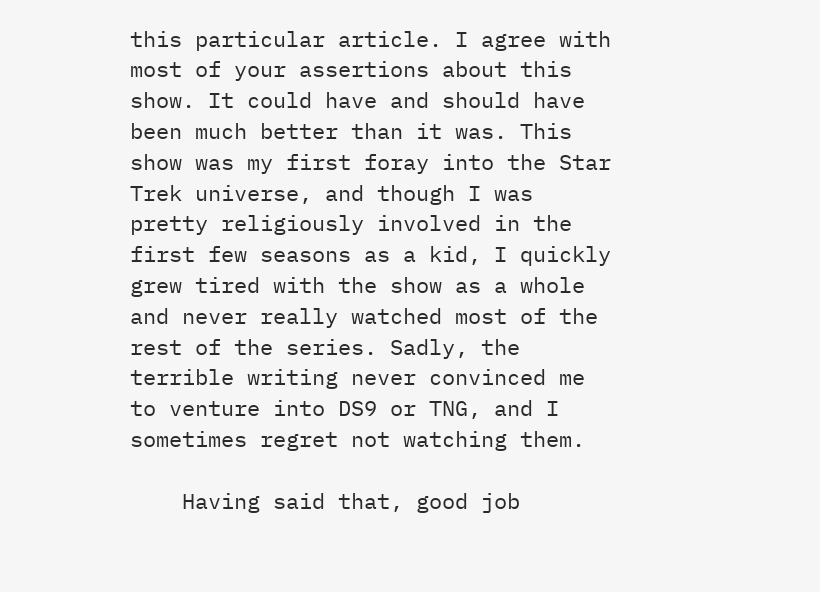this particular article. I agree with most of your assertions about this show. It could have and should have been much better than it was. This show was my first foray into the Star Trek universe, and though I was pretty religiously involved in the first few seasons as a kid, I quickly grew tired with the show as a whole and never really watched most of the rest of the series. Sadly, the terrible writing never convinced me to venture into DS9 or TNG, and I sometimes regret not watching them.

    Having said that, good job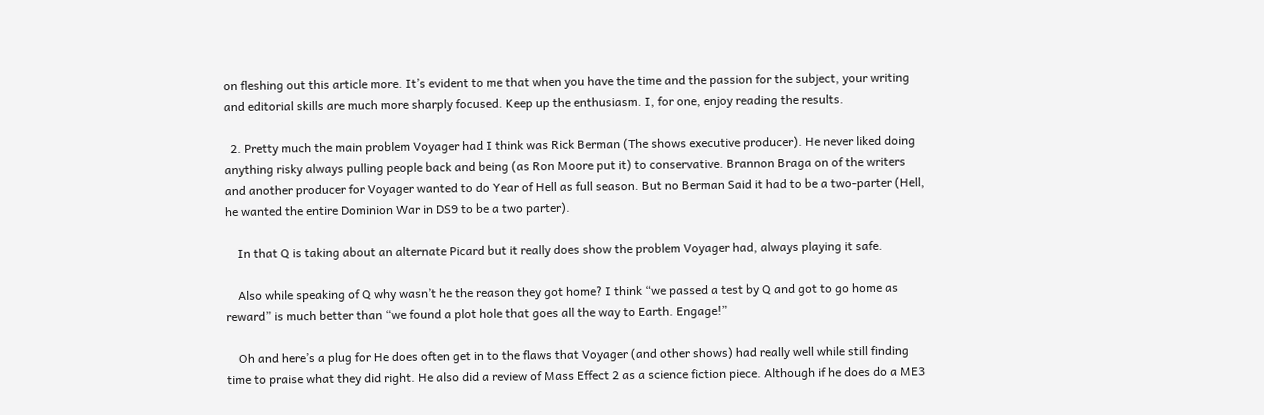on fleshing out this article more. It’s evident to me that when you have the time and the passion for the subject, your writing and editorial skills are much more sharply focused. Keep up the enthusiasm. I, for one, enjoy reading the results.

  2. Pretty much the main problem Voyager had I think was Rick Berman (The shows executive producer). He never liked doing anything risky always pulling people back and being (as Ron Moore put it) to conservative. Brannon Braga on of the writers and another producer for Voyager wanted to do Year of Hell as full season. But no Berman Said it had to be a two-parter (Hell, he wanted the entire Dominion War in DS9 to be a two parter).

    In that Q is taking about an alternate Picard but it really does show the problem Voyager had, always playing it safe.

    Also while speaking of Q why wasn’t he the reason they got home? I think “we passed a test by Q and got to go home as reward” is much better than “we found a plot hole that goes all the way to Earth. Engage!”

    Oh and here’s a plug for He does often get in to the flaws that Voyager (and other shows) had really well while still finding time to praise what they did right. He also did a review of Mass Effect 2 as a science fiction piece. Although if he does do a ME3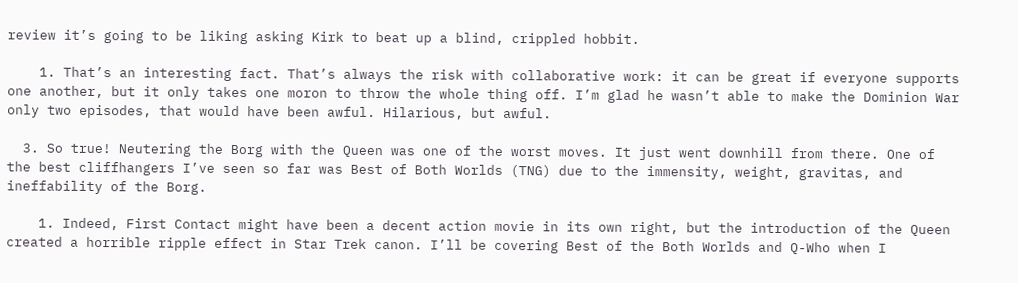review it’s going to be liking asking Kirk to beat up a blind, crippled hobbit.

    1. That’s an interesting fact. That’s always the risk with collaborative work: it can be great if everyone supports one another, but it only takes one moron to throw the whole thing off. I’m glad he wasn’t able to make the Dominion War only two episodes, that would have been awful. Hilarious, but awful.

  3. So true! Neutering the Borg with the Queen was one of the worst moves. It just went downhill from there. One of the best cliffhangers I’ve seen so far was Best of Both Worlds (TNG) due to the immensity, weight, gravitas, and ineffability of the Borg.

    1. Indeed, First Contact might have been a decent action movie in its own right, but the introduction of the Queen created a horrible ripple effect in Star Trek canon. I’ll be covering Best of the Both Worlds and Q-Who when I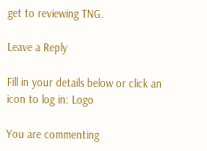get to reviewing TNG.

Leave a Reply

Fill in your details below or click an icon to log in: Logo

You are commenting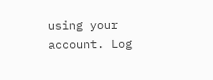using your account. Log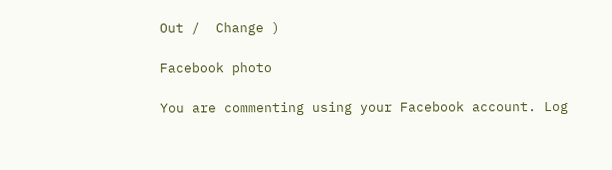Out /  Change )

Facebook photo

You are commenting using your Facebook account. Log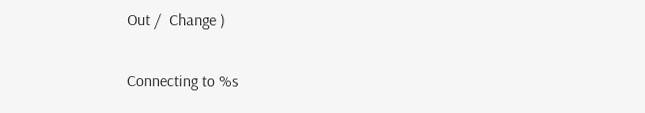Out /  Change )

Connecting to %s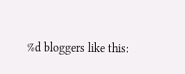%d bloggers like this: